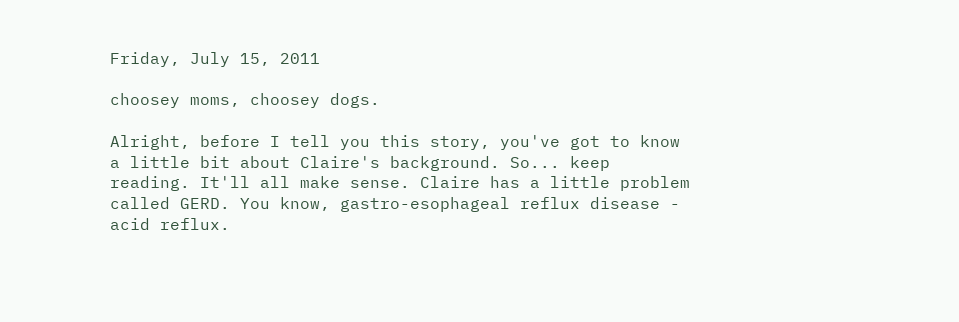Friday, July 15, 2011

choosey moms, choosey dogs.

Alright, before I tell you this story, you've got to know a little bit about Claire's background. So... keep reading. It'll all make sense. Claire has a little problem called GERD. You know, gastro-esophageal reflux disease - acid reflux.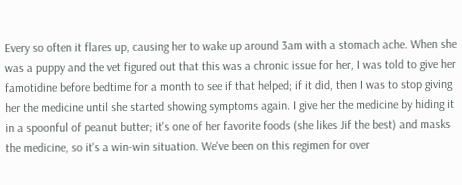Every so often it flares up, causing her to wake up around 3am with a stomach ache. When she was a puppy and the vet figured out that this was a chronic issue for her, I was told to give her famotidine before bedtime for a month to see if that helped; if it did, then I was to stop giving her the medicine until she started showing symptoms again. I give her the medicine by hiding it in a spoonful of peanut butter; it's one of her favorite foods (she likes Jif the best) and masks the medicine, so it's a win-win situation. We've been on this regimen for over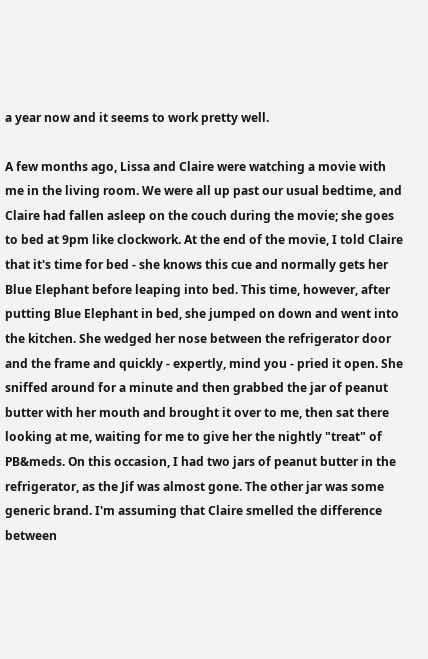a year now and it seems to work pretty well.

A few months ago, Lissa and Claire were watching a movie with me in the living room. We were all up past our usual bedtime, and Claire had fallen asleep on the couch during the movie; she goes to bed at 9pm like clockwork. At the end of the movie, I told Claire that it's time for bed - she knows this cue and normally gets her Blue Elephant before leaping into bed. This time, however, after putting Blue Elephant in bed, she jumped on down and went into the kitchen. She wedged her nose between the refrigerator door and the frame and quickly - expertly, mind you - pried it open. She sniffed around for a minute and then grabbed the jar of peanut butter with her mouth and brought it over to me, then sat there looking at me, waiting for me to give her the nightly "treat" of PB&meds. On this occasion, I had two jars of peanut butter in the refrigerator, as the Jif was almost gone. The other jar was some generic brand. I'm assuming that Claire smelled the difference between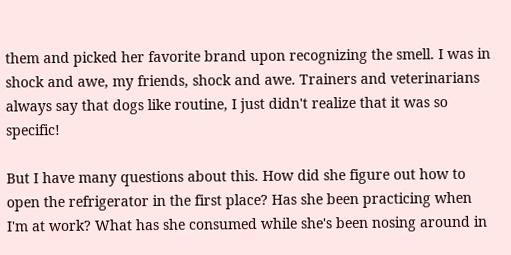them and picked her favorite brand upon recognizing the smell. I was in shock and awe, my friends, shock and awe. Trainers and veterinarians always say that dogs like routine, I just didn't realize that it was so specific!

But I have many questions about this. How did she figure out how to open the refrigerator in the first place? Has she been practicing when I'm at work? What has she consumed while she's been nosing around in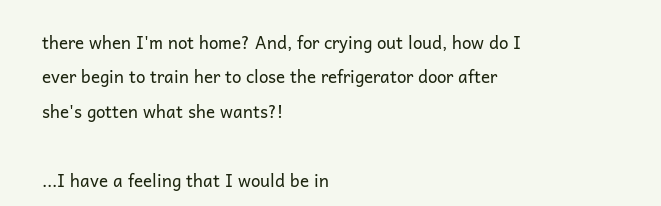there when I'm not home? And, for crying out loud, how do I ever begin to train her to close the refrigerator door after she's gotten what she wants?!

...I have a feeling that I would be in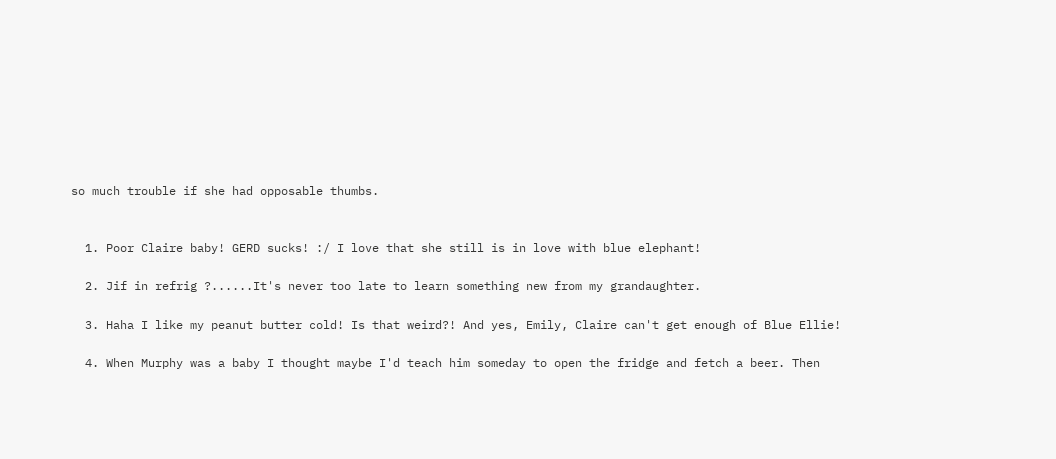so much trouble if she had opposable thumbs.


  1. Poor Claire baby! GERD sucks! :/ I love that she still is in love with blue elephant!

  2. Jif in refrig ?......It's never too late to learn something new from my grandaughter.

  3. Haha I like my peanut butter cold! Is that weird?! And yes, Emily, Claire can't get enough of Blue Ellie!

  4. When Murphy was a baby I thought maybe I'd teach him someday to open the fridge and fetch a beer. Then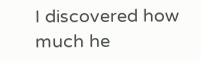I discovered how much he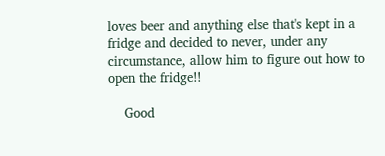loves beer and anything else that's kept in a fridge and decided to never, under any circumstance, allow him to figure out how to open the fridge!!

    Good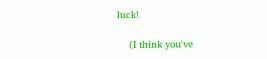luck!

    (I think you've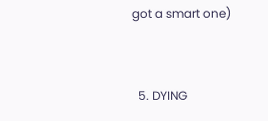got a smart one)


  5. DYING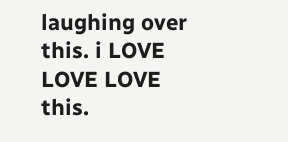laughing over this. i LOVE LOVE LOVE this.